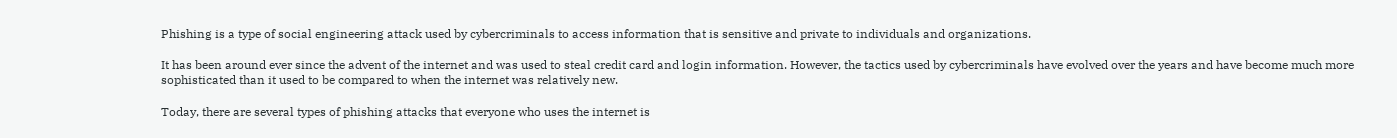Phishing is a type of social engineering attack used by cybercriminals to access information that is sensitive and private to individuals and organizations.

It has been around ever since the advent of the internet and was used to steal credit card and login information. However, the tactics used by cybercriminals have evolved over the years and have become much more sophisticated than it used to be compared to when the internet was relatively new.

Today, there are several types of phishing attacks that everyone who uses the internet is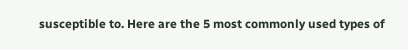susceptible to. Here are the 5 most commonly used types of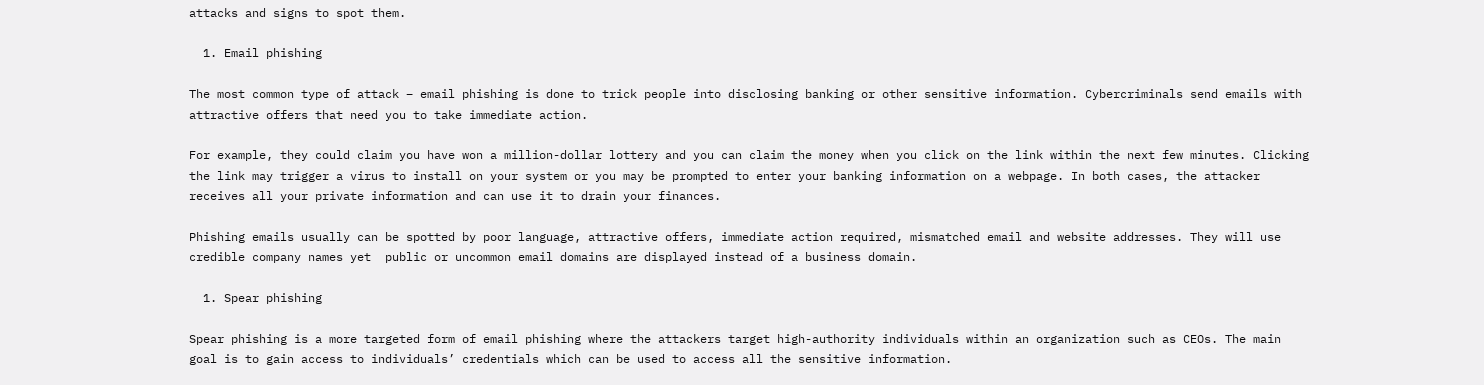attacks and signs to spot them.

  1. Email phishing

The most common type of attack – email phishing is done to trick people into disclosing banking or other sensitive information. Cybercriminals send emails with attractive offers that need you to take immediate action.

For example, they could claim you have won a million-dollar lottery and you can claim the money when you click on the link within the next few minutes. Clicking the link may trigger a virus to install on your system or you may be prompted to enter your banking information on a webpage. In both cases, the attacker receives all your private information and can use it to drain your finances.

Phishing emails usually can be spotted by poor language, attractive offers, immediate action required, mismatched email and website addresses. They will use credible company names yet  public or uncommon email domains are displayed instead of a business domain.

  1. Spear phishing

Spear phishing is a more targeted form of email phishing where the attackers target high-authority individuals within an organization such as CEOs. The main goal is to gain access to individuals’ credentials which can be used to access all the sensitive information.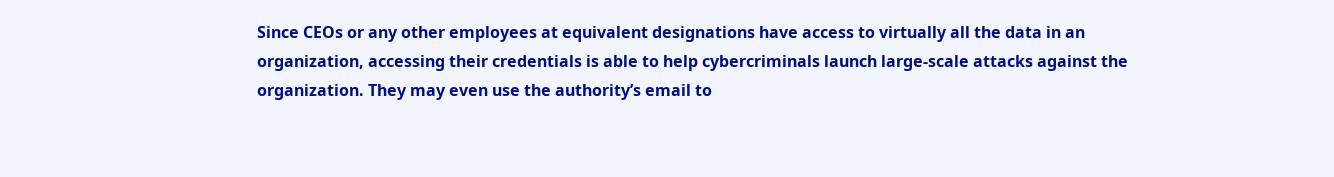Since CEOs or any other employees at equivalent designations have access to virtually all the data in an organization, accessing their credentials is able to help cybercriminals launch large-scale attacks against the organization. They may even use the authority’s email to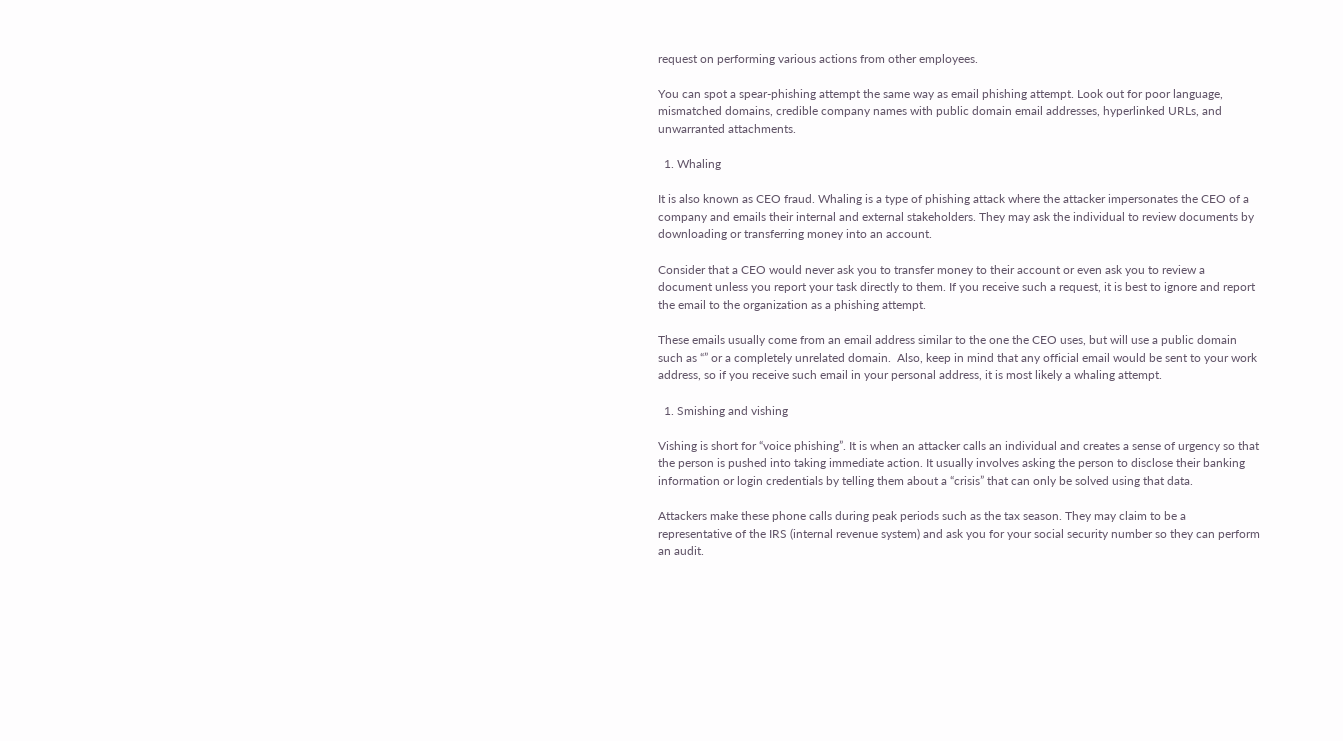request on performing various actions from other employees.

You can spot a spear-phishing attempt the same way as email phishing attempt. Look out for poor language, mismatched domains, credible company names with public domain email addresses, hyperlinked URLs, and unwarranted attachments.

  1. Whaling

It is also known as CEO fraud. Whaling is a type of phishing attack where the attacker impersonates the CEO of a company and emails their internal and external stakeholders. They may ask the individual to review documents by downloading or transferring money into an account.

Consider that a CEO would never ask you to transfer money to their account or even ask you to review a document unless you report your task directly to them. If you receive such a request, it is best to ignore and report the email to the organization as a phishing attempt.

These emails usually come from an email address similar to the one the CEO uses, but will use a public domain such as “” or a completely unrelated domain.  Also, keep in mind that any official email would be sent to your work address, so if you receive such email in your personal address, it is most likely a whaling attempt.

  1. Smishing and vishing

Vishing is short for “voice phishing”. It is when an attacker calls an individual and creates a sense of urgency so that the person is pushed into taking immediate action. It usually involves asking the person to disclose their banking information or login credentials by telling them about a “crisis” that can only be solved using that data.

Attackers make these phone calls during peak periods such as the tax season. They may claim to be a representative of the IRS (internal revenue system) and ask you for your social security number so they can perform an audit.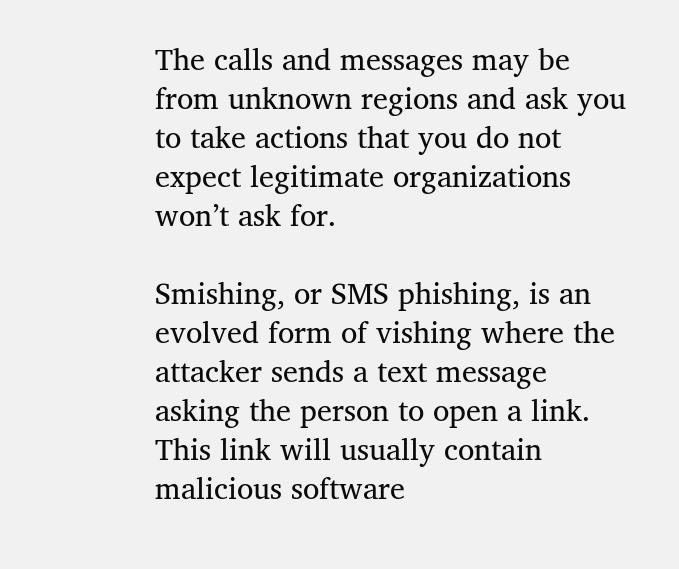The calls and messages may be from unknown regions and ask you to take actions that you do not expect legitimate organizations won’t ask for.

Smishing, or SMS phishing, is an evolved form of vishing where the attacker sends a text message asking the person to open a link. This link will usually contain malicious software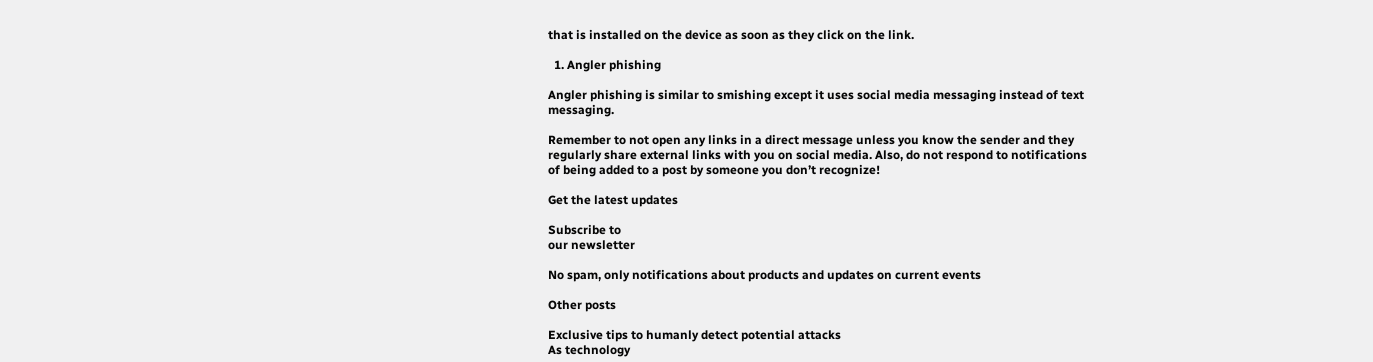that is installed on the device as soon as they click on the link.

  1. Angler phishing

Angler phishing is similar to smishing except it uses social media messaging instead of text messaging.

Remember to not open any links in a direct message unless you know the sender and they regularly share external links with you on social media. Also, do not respond to notifications of being added to a post by someone you don’t recognize!

Get the latest updates

Subscribe to
our newsletter

No spam, only notifications about products and updates on current events

Other posts

Exclusive tips to humanly detect potential attacks
As technology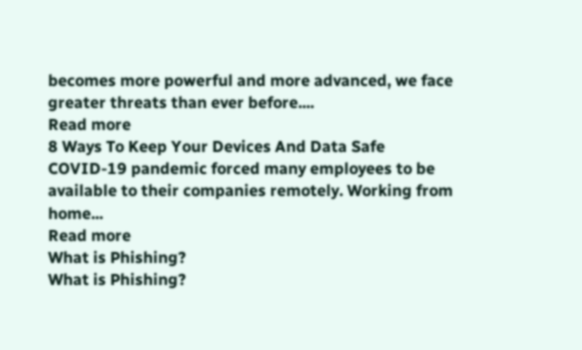becomes more powerful and more advanced, we face greater threats than ever before....
Read more
8 Ways To Keep Your Devices And Data Safe
COVID-19 pandemic forced many employees to be available to their companies remotely. Working from home...
Read more
What is Phishing?
What is Phishing?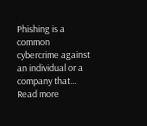Phishing is a common cybercrime against an individual or a company that...
Read more